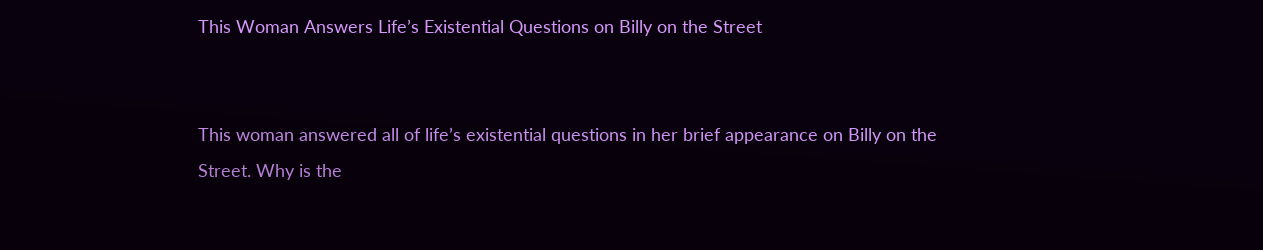This Woman Answers Life’s Existential Questions on Billy on the Street


This woman answered all of life’s existential questions in her brief appearance on Billy on the Street. Why is the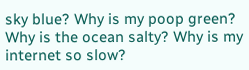sky blue? Why is my poop green? Why is the ocean salty? Why is my internet so slow?